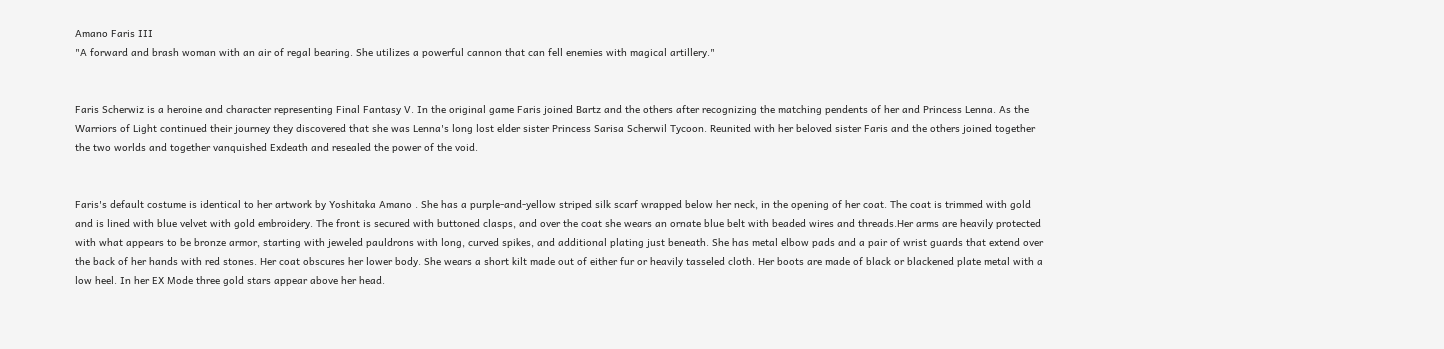Amano Faris III
"A forward and brash woman with an air of regal bearing. She utilizes a powerful cannon that can fell enemies with magical artillery."


Faris Scherwiz is a heroine and character representing Final Fantasy V. In the original game Faris joined Bartz and the others after recognizing the matching pendents of her and Princess Lenna. As the Warriors of Light continued their journey they discovered that she was Lenna's long lost elder sister Princess Sarisa Scherwil Tycoon. Reunited with her beloved sister Faris and the others joined together the two worlds and together vanquished Exdeath and resealed the power of the void.


Faris's default costume is identical to her artwork by Yoshitaka Amano . She has a purple-and-yellow striped silk scarf wrapped below her neck, in the opening of her coat. The coat is trimmed with gold and is lined with blue velvet with gold embroidery. The front is secured with buttoned clasps, and over the coat she wears an ornate blue belt with beaded wires and threads.Her arms are heavily protected with what appears to be bronze armor, starting with jeweled pauldrons with long, curved spikes, and additional plating just beneath. She has metal elbow pads and a pair of wrist guards that extend over the back of her hands with red stones. Her coat obscures her lower body. She wears a short kilt made out of either fur or heavily tasseled cloth. Her boots are made of black or blackened plate metal with a low heel. In her EX Mode three gold stars appear above her head.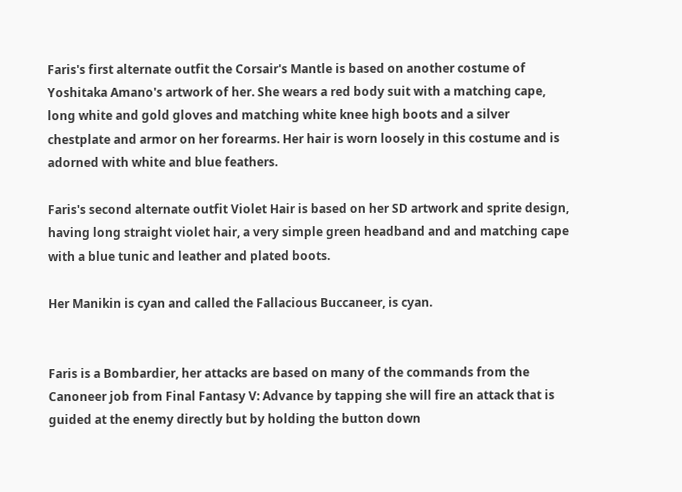Faris's first alternate outfit the Corsair's Mantle is based on another costume of Yoshitaka Amano's artwork of her. She wears a red body suit with a matching cape, long white and gold gloves and matching white knee high boots and a silver chestplate and armor on her forearms. Her hair is worn loosely in this costume and is adorned with white and blue feathers.

Faris's second alternate outfit Violet Hair is based on her SD artwork and sprite design, having long straight violet hair, a very simple green headband and and matching cape with a blue tunic and leather and plated boots.

Her Manikin is cyan and called the Fallacious Buccaneer, is cyan.


Faris is a Bombardier, her attacks are based on many of the commands from the Canoneer job from Final Fantasy V: Advance by tapping she will fire an attack that is guided at the enemy directly but by holding the button down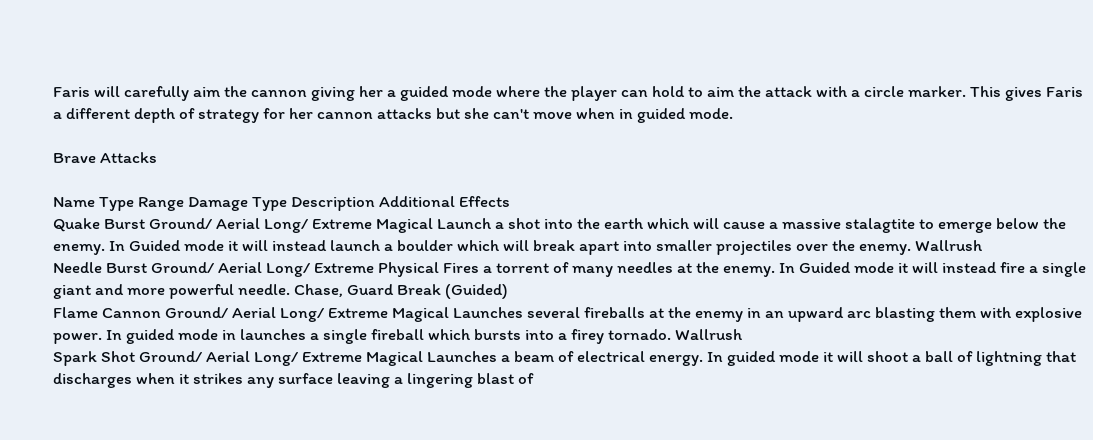Faris will carefully aim the cannon giving her a guided mode where the player can hold to aim the attack with a circle marker. This gives Faris a different depth of strategy for her cannon attacks but she can't move when in guided mode.

Brave Attacks

Name Type Range Damage Type Description Additional Effects
Quake Burst Ground/ Aerial Long/ Extreme Magical Launch a shot into the earth which will cause a massive stalagtite to emerge below the enemy. In Guided mode it will instead launch a boulder which will break apart into smaller projectiles over the enemy. Wallrush
Needle Burst Ground/ Aerial Long/ Extreme Physical Fires a torrent of many needles at the enemy. In Guided mode it will instead fire a single giant and more powerful needle. Chase, Guard Break (Guided)
Flame Cannon Ground/ Aerial Long/ Extreme Magical Launches several fireballs at the enemy in an upward arc blasting them with explosive power. In guided mode in launches a single fireball which bursts into a firey tornado. Wallrush
Spark Shot Ground/ Aerial Long/ Extreme Magical Launches a beam of electrical energy. In guided mode it will shoot a ball of lightning that discharges when it strikes any surface leaving a lingering blast of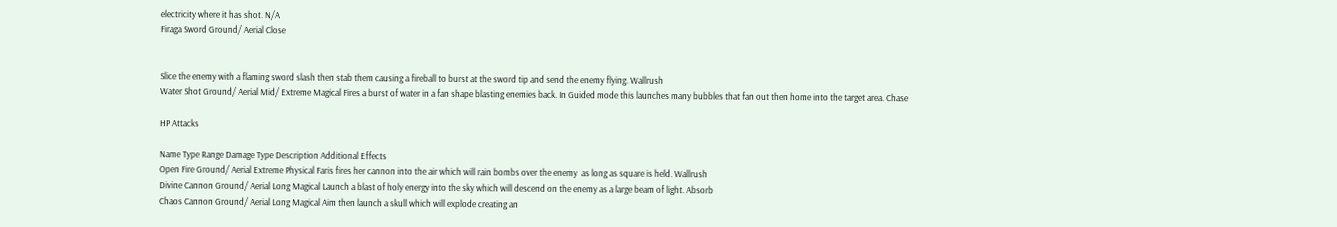electricity where it has shot. N/A
Firaga Sword Ground/ Aerial Close


Slice the enemy with a flaming sword slash then stab them causing a fireball to burst at the sword tip and send the enemy flying. Wallrush
Water Shot Ground/ Aerial Mid/ Extreme Magical Fires a burst of water in a fan shape blasting enemies back. In Guided mode this launches many bubbles that fan out then home into the target area. Chase

HP Attacks

Name Type Range Damage Type Description Additional Effects
Open Fire Ground/ Aerial Extreme Physical Faris fires her cannon into the air which will rain bombs over the enemy  as long as square is held. Wallrush
Divine Cannon Ground/ Aerial Long Magical Launch a blast of holy energy into the sky which will descend on the enemy as a large beam of light. Absorb
Chaos Cannon Ground/ Aerial Long Magical Aim then launch a skull which will explode creating an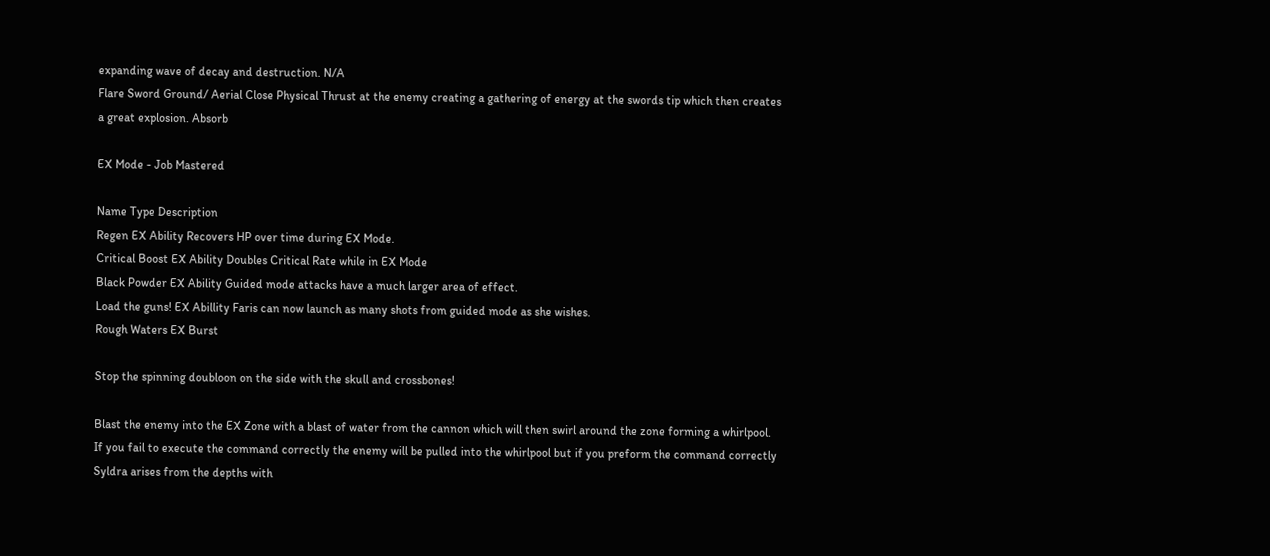expanding wave of decay and destruction. N/A
Flare Sword Ground/ Aerial Close Physical Thrust at the enemy creating a gathering of energy at the swords tip which then creates a great explosion. Absorb

EX Mode - Job Mastered

Name Type Description
Regen EX Ability Recovers HP over time during EX Mode.
Critical Boost EX Ability Doubles Critical Rate while in EX Mode
Black Powder EX Ability Guided mode attacks have a much larger area of effect.
Load the guns! EX Abillity Faris can now launch as many shots from guided mode as she wishes.
Rough Waters EX Burst

Stop the spinning doubloon on the side with the skull and crossbones!

Blast the enemy into the EX Zone with a blast of water from the cannon which will then swirl around the zone forming a whirlpool. If you fail to execute the command correctly the enemy will be pulled into the whirlpool but if you preform the command correctly Syldra arises from the depths with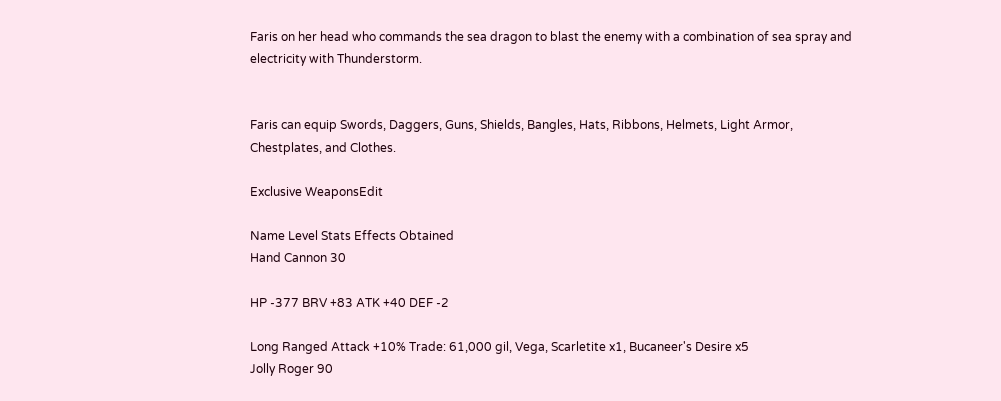Faris on her head who commands the sea dragon to blast the enemy with a combination of sea spray and electricity with Thunderstorm.


Faris can equip Swords, Daggers, Guns, Shields, Bangles, Hats, Ribbons, Helmets, Light Armor, Chestplates, and Clothes.

Exclusive WeaponsEdit

Name Level Stats Effects Obtained
Hand Cannon 30

HP -377 BRV +83 ATK +40 DEF -2

Long Ranged Attack +10% Trade: 61,000 gil, Vega, Scarletite x1, Bucaneer's Desire x5
Jolly Roger 90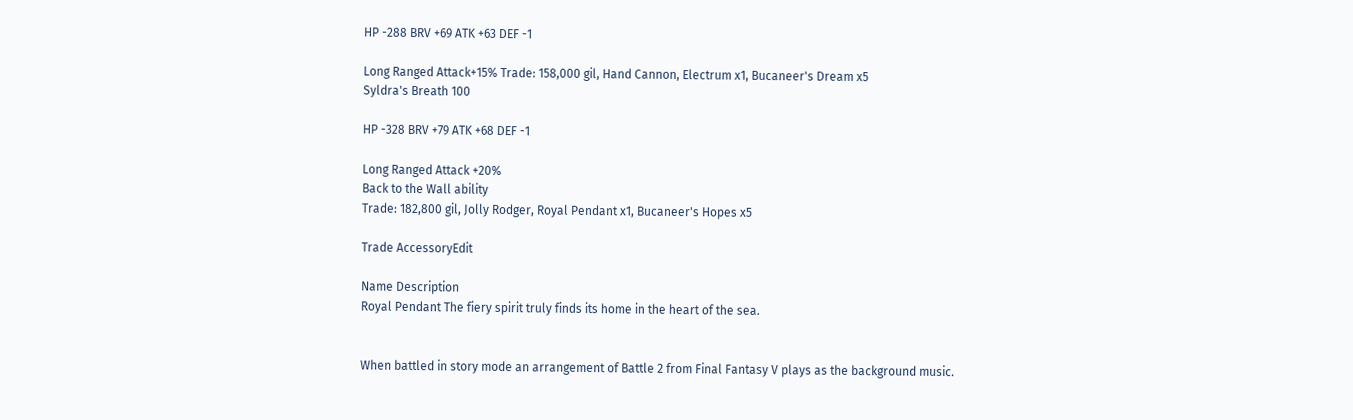HP -288 BRV +69 ATK +63 DEF -1

Long Ranged Attack+15% Trade: 158,000 gil, Hand Cannon, Electrum x1, Bucaneer's Dream x5
Syldra's Breath 100

HP -328 BRV +79 ATK +68 DEF -1

Long Ranged Attack +20%
Back to the Wall ability
Trade: 182,800 gil, Jolly Rodger, Royal Pendant x1, Bucaneer's Hopes x5

Trade AccessoryEdit

Name Description
Royal Pendant The fiery spirit truly finds its home in the heart of the sea.


When battled in story mode an arrangement of Battle 2 from Final Fantasy V plays as the background music.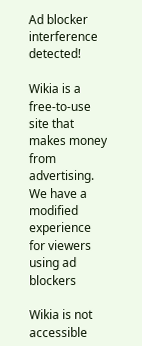Ad blocker interference detected!

Wikia is a free-to-use site that makes money from advertising. We have a modified experience for viewers using ad blockers

Wikia is not accessible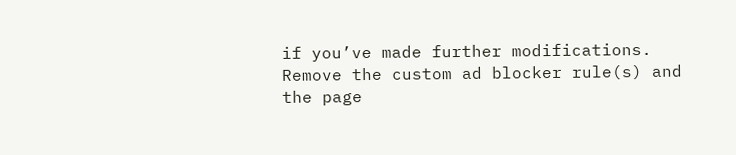if you’ve made further modifications. Remove the custom ad blocker rule(s) and the page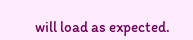will load as expected.